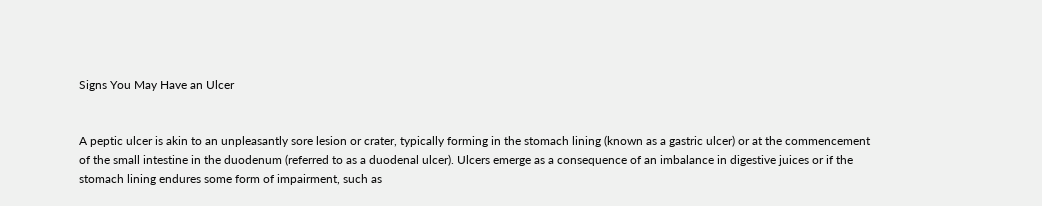Signs You May Have an Ulcer


A peptic ulcer is akin to an unpleasantly sore lesion or crater, typically forming in the stomach lining (known as a gastric ulcer) or at the commencement of the small intestine in the duodenum (referred to as a duodenal ulcer). Ulcers emerge as a consequence of an imbalance in digestive juices or if the stomach lining endures some form of impairment, such as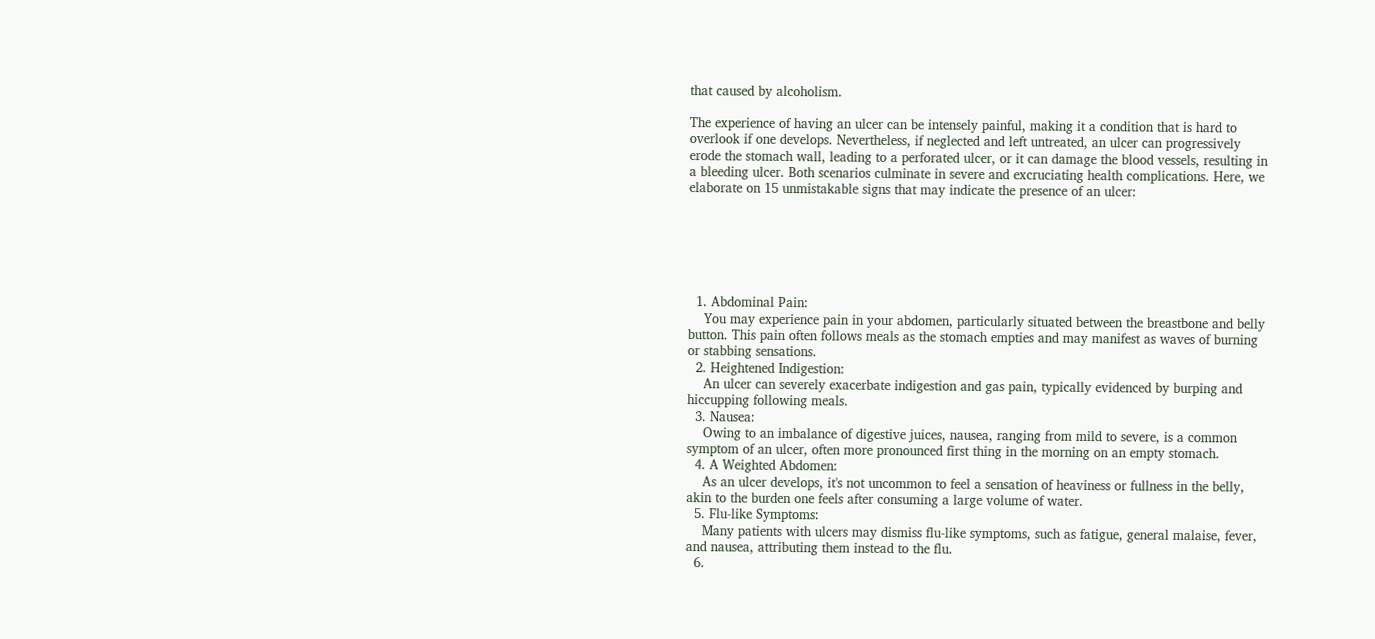that caused by alcoholism.

The experience of having an ulcer can be intensely painful, making it a condition that is hard to overlook if one develops. Nevertheless, if neglected and left untreated, an ulcer can progressively erode the stomach wall, leading to a perforated ulcer, or it can damage the blood vessels, resulting in a bleeding ulcer. Both scenarios culminate in severe and excruciating health complications. Here, we elaborate on 15 unmistakable signs that may indicate the presence of an ulcer:






  1. Abdominal Pain:
    You may experience pain in your abdomen, particularly situated between the breastbone and belly button. This pain often follows meals as the stomach empties and may manifest as waves of burning or stabbing sensations.
  2. Heightened Indigestion:
    An ulcer can severely exacerbate indigestion and gas pain, typically evidenced by burping and hiccupping following meals.
  3. Nausea:
    Owing to an imbalance of digestive juices, nausea, ranging from mild to severe, is a common symptom of an ulcer, often more pronounced first thing in the morning on an empty stomach.
  4. A Weighted Abdomen:
    As an ulcer develops, it's not uncommon to feel a sensation of heaviness or fullness in the belly, akin to the burden one feels after consuming a large volume of water.
  5. Flu-like Symptoms:
    Many patients with ulcers may dismiss flu-like symptoms, such as fatigue, general malaise, fever, and nausea, attributing them instead to the flu.
  6.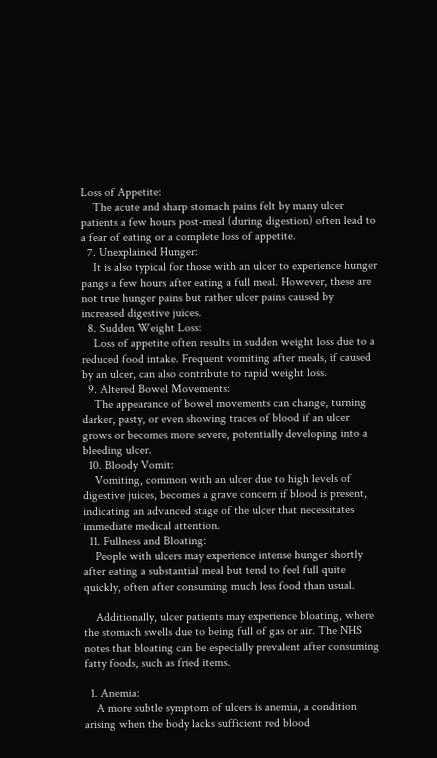Loss of Appetite:
    The acute and sharp stomach pains felt by many ulcer patients a few hours post-meal (during digestion) often lead to a fear of eating or a complete loss of appetite.
  7. Unexplained Hunger:
    It is also typical for those with an ulcer to experience hunger pangs a few hours after eating a full meal. However, these are not true hunger pains but rather ulcer pains caused by increased digestive juices.
  8. Sudden Weight Loss:
    Loss of appetite often results in sudden weight loss due to a reduced food intake. Frequent vomiting after meals, if caused by an ulcer, can also contribute to rapid weight loss.
  9. Altered Bowel Movements:
    The appearance of bowel movements can change, turning darker, pasty, or even showing traces of blood if an ulcer grows or becomes more severe, potentially developing into a bleeding ulcer.
  10. Bloody Vomit:
    Vomiting, common with an ulcer due to high levels of digestive juices, becomes a grave concern if blood is present, indicating an advanced stage of the ulcer that necessitates immediate medical attention.
  11. Fullness and Bloating:
    People with ulcers may experience intense hunger shortly after eating a substantial meal but tend to feel full quite quickly, often after consuming much less food than usual.

    Additionally, ulcer patients may experience bloating, where the stomach swells due to being full of gas or air. The NHS notes that bloating can be especially prevalent after consuming fatty foods, such as fried items.

  1. Anemia:
    A more subtle symptom of ulcers is anemia, a condition arising when the body lacks sufficient red blood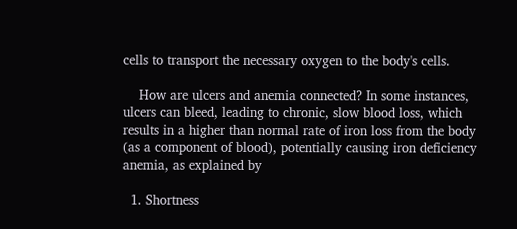cells to transport the necessary oxygen to the body's cells.

    How are ulcers and anemia connected? In some instances, ulcers can bleed, leading to chronic, slow blood loss, which results in a higher than normal rate of iron loss from the body (as a component of blood), potentially causing iron deficiency anemia, as explained by

  1. Shortness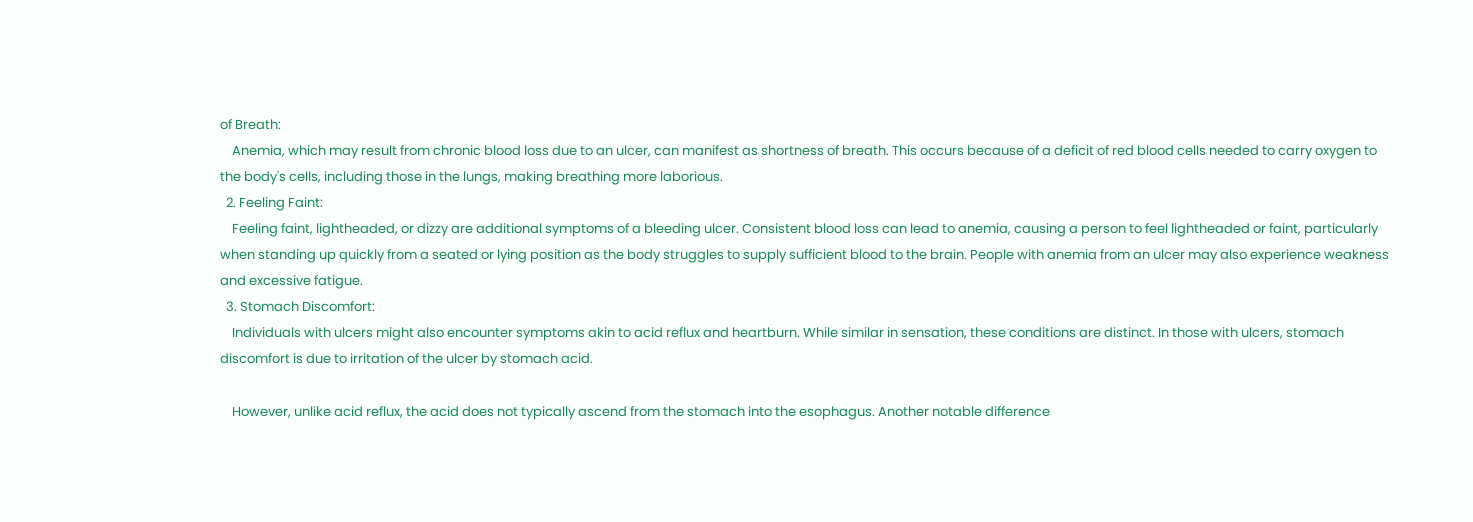of Breath:
    Anemia, which may result from chronic blood loss due to an ulcer, can manifest as shortness of breath. This occurs because of a deficit of red blood cells needed to carry oxygen to the body's cells, including those in the lungs, making breathing more laborious.
  2. Feeling Faint:
    Feeling faint, lightheaded, or dizzy are additional symptoms of a bleeding ulcer. Consistent blood loss can lead to anemia, causing a person to feel lightheaded or faint, particularly when standing up quickly from a seated or lying position as the body struggles to supply sufficient blood to the brain. People with anemia from an ulcer may also experience weakness and excessive fatigue.
  3. Stomach Discomfort:
    Individuals with ulcers might also encounter symptoms akin to acid reflux and heartburn. While similar in sensation, these conditions are distinct. In those with ulcers, stomach discomfort is due to irritation of the ulcer by stomach acid.

    However, unlike acid reflux, the acid does not typically ascend from the stomach into the esophagus. Another notable difference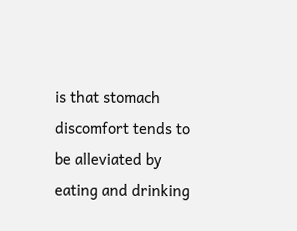is that stomach discomfort tends to be alleviated by eating and drinking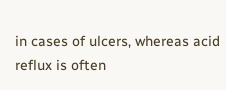in cases of ulcers, whereas acid reflux is often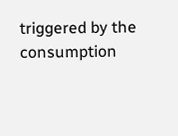triggered by the consumption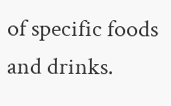of specific foods and drinks.